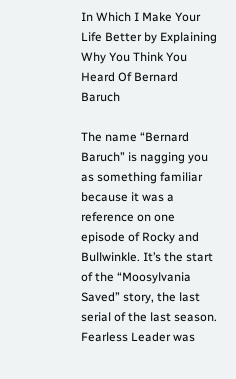In Which I Make Your Life Better by Explaining Why You Think You Heard Of Bernard Baruch

The name “Bernard Baruch” is nagging you as something familiar because it was a reference on one episode of Rocky and Bullwinkle. It’s the start of the “Moosylvania Saved” story, the last serial of the last season. Fearless Leader was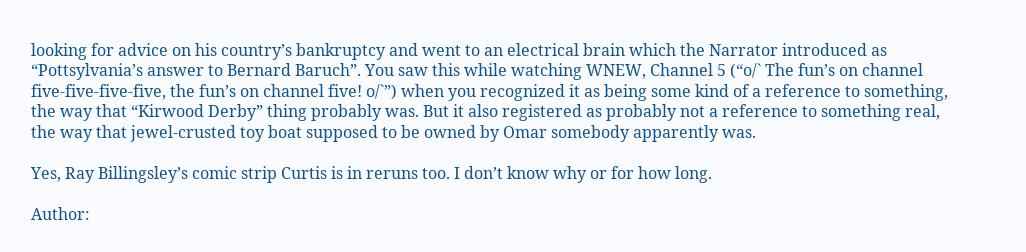looking for advice on his country’s bankruptcy and went to an electrical brain which the Narrator introduced as “Pottsylvania’s answer to Bernard Baruch”. You saw this while watching WNEW, Channel 5 (“o/` The fun’s on channel five-five-five-five, the fun’s on channel five! o/`”) when you recognized it as being some kind of a reference to something, the way that “Kirwood Derby” thing probably was. But it also registered as probably not a reference to something real, the way that jewel-crusted toy boat supposed to be owned by Omar somebody apparently was.

Yes, Ray Billingsley’s comic strip Curtis is in reruns too. I don’t know why or for how long.

Author: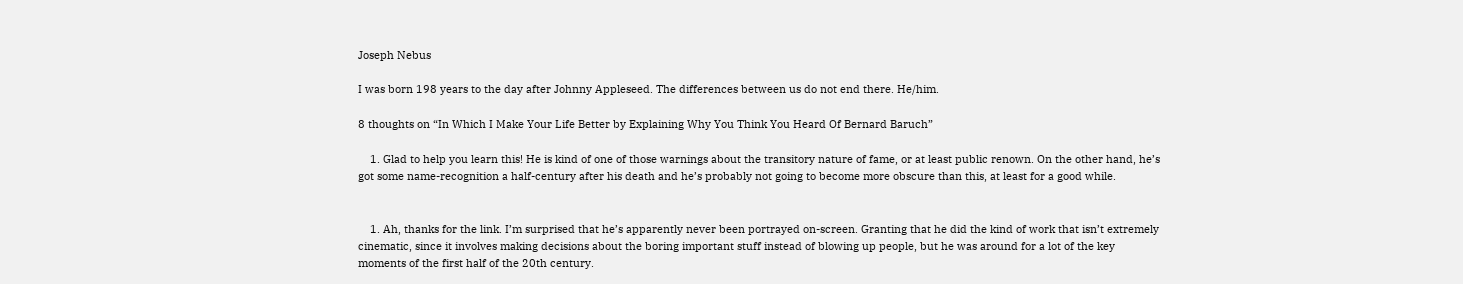Joseph Nebus

I was born 198 years to the day after Johnny Appleseed. The differences between us do not end there. He/him.

8 thoughts on “In Which I Make Your Life Better by Explaining Why You Think You Heard Of Bernard Baruch”

    1. Glad to help you learn this! He is kind of one of those warnings about the transitory nature of fame, or at least public renown. On the other hand, he’s got some name-recognition a half-century after his death and he’s probably not going to become more obscure than this, at least for a good while.


    1. Ah, thanks for the link. I’m surprised that he’s apparently never been portrayed on-screen. Granting that he did the kind of work that isn’t extremely cinematic, since it involves making decisions about the boring important stuff instead of blowing up people, but he was around for a lot of the key moments of the first half of the 20th century.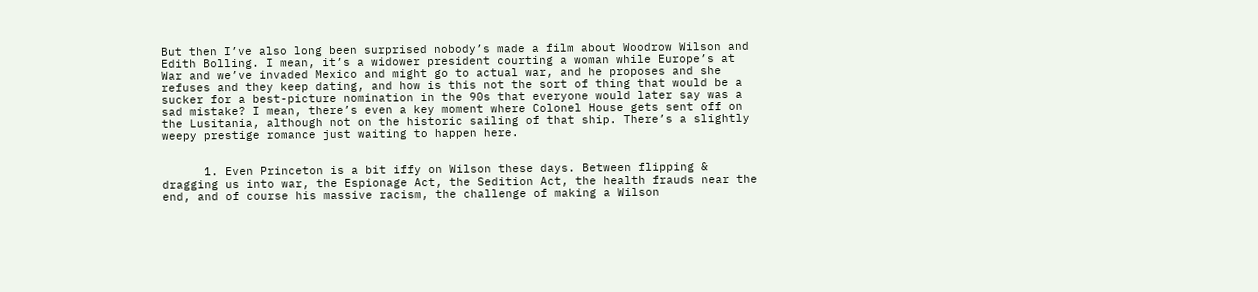But then I’ve also long been surprised nobody’s made a film about Woodrow Wilson and Edith Bolling. I mean, it’s a widower president courting a woman while Europe’s at War and we’ve invaded Mexico and might go to actual war, and he proposes and she refuses and they keep dating, and how is this not the sort of thing that would be a sucker for a best-picture nomination in the 90s that everyone would later say was a sad mistake? I mean, there’s even a key moment where Colonel House gets sent off on the Lusitania, although not on the historic sailing of that ship. There’s a slightly weepy prestige romance just waiting to happen here.


      1. Even Princeton is a bit iffy on Wilson these days. Between flipping & dragging us into war, the Espionage Act, the Sedition Act, the health frauds near the end, and of course his massive racism, the challenge of making a Wilson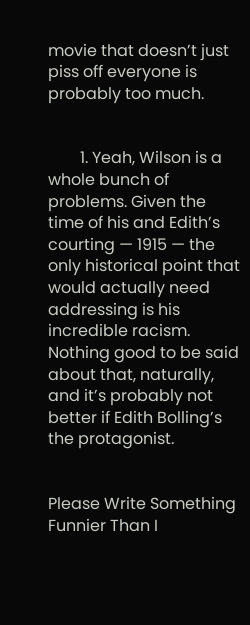movie that doesn’t just piss off everyone is probably too much.


        1. Yeah, Wilson is a whole bunch of problems. Given the time of his and Edith’s courting — 1915 — the only historical point that would actually need addressing is his incredible racism. Nothing good to be said about that, naturally, and it’s probably not better if Edith Bolling’s the protagonist.


Please Write Something Funnier Than I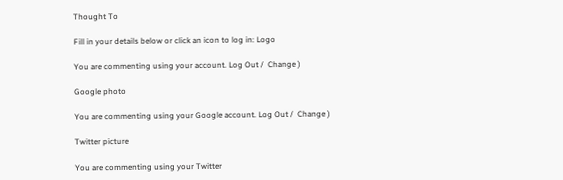Thought To

Fill in your details below or click an icon to log in: Logo

You are commenting using your account. Log Out /  Change )

Google photo

You are commenting using your Google account. Log Out /  Change )

Twitter picture

You are commenting using your Twitter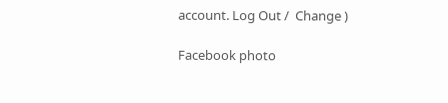account. Log Out /  Change )

Facebook photo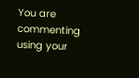You are commenting using your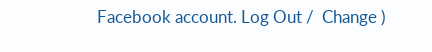Facebook account. Log Out /  Change )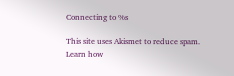Connecting to %s

This site uses Akismet to reduce spam. Learn how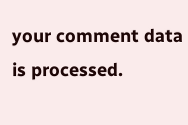your comment data is processed.